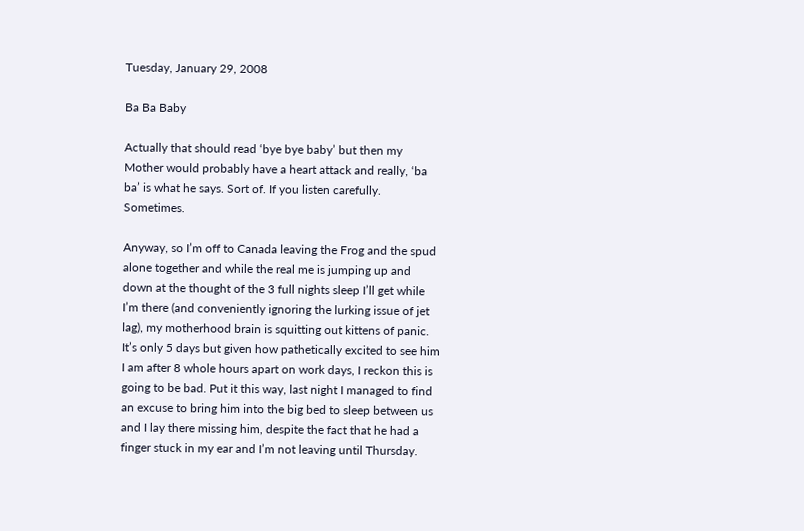Tuesday, January 29, 2008

Ba Ba Baby

Actually that should read ‘bye bye baby’ but then my Mother would probably have a heart attack and really, ‘ba ba’ is what he says. Sort of. If you listen carefully. Sometimes.

Anyway, so I’m off to Canada leaving the Frog and the spud alone together and while the real me is jumping up and down at the thought of the 3 full nights sleep I’ll get while I’m there (and conveniently ignoring the lurking issue of jet lag), my motherhood brain is squitting out kittens of panic. It’s only 5 days but given how pathetically excited to see him I am after 8 whole hours apart on work days, I reckon this is going to be bad. Put it this way, last night I managed to find an excuse to bring him into the big bed to sleep between us and I lay there missing him, despite the fact that he had a finger stuck in my ear and I’m not leaving until Thursday.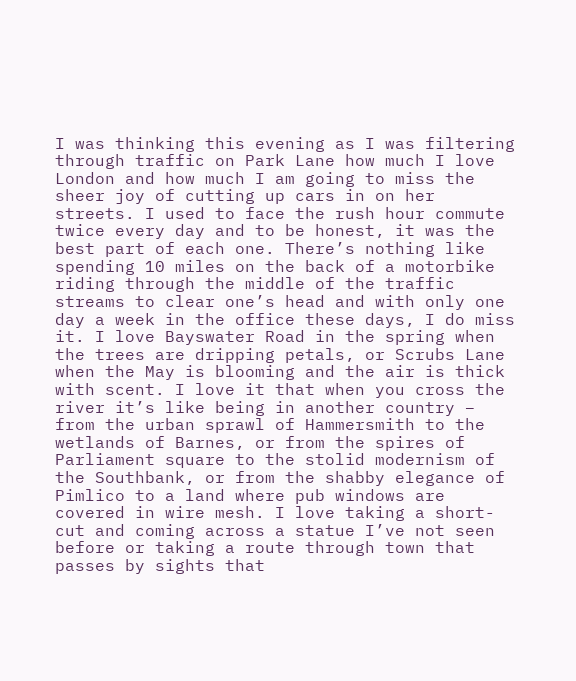I was thinking this evening as I was filtering through traffic on Park Lane how much I love London and how much I am going to miss the sheer joy of cutting up cars in on her streets. I used to face the rush hour commute twice every day and to be honest, it was the best part of each one. There’s nothing like spending 10 miles on the back of a motorbike riding through the middle of the traffic streams to clear one’s head and with only one day a week in the office these days, I do miss it. I love Bayswater Road in the spring when the trees are dripping petals, or Scrubs Lane when the May is blooming and the air is thick with scent. I love it that when you cross the river it’s like being in another country – from the urban sprawl of Hammersmith to the wetlands of Barnes, or from the spires of Parliament square to the stolid modernism of the Southbank, or from the shabby elegance of Pimlico to a land where pub windows are covered in wire mesh. I love taking a short-cut and coming across a statue I’ve not seen before or taking a route through town that passes by sights that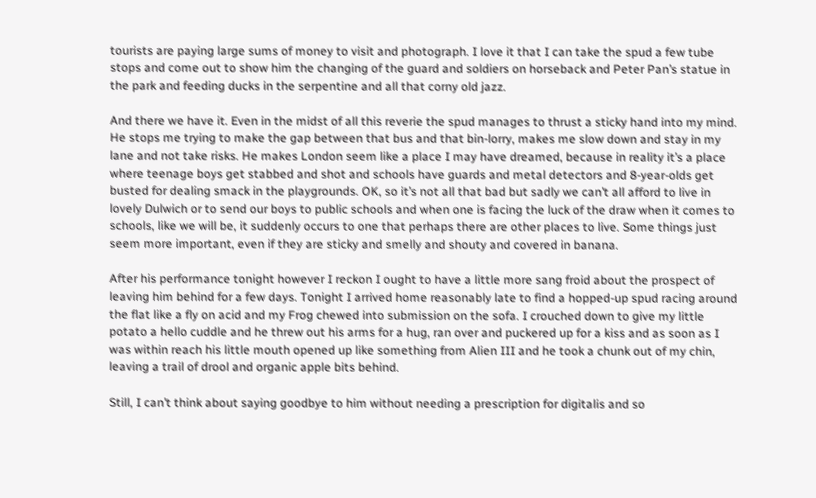tourists are paying large sums of money to visit and photograph. I love it that I can take the spud a few tube stops and come out to show him the changing of the guard and soldiers on horseback and Peter Pan’s statue in the park and feeding ducks in the serpentine and all that corny old jazz.

And there we have it. Even in the midst of all this reverie the spud manages to thrust a sticky hand into my mind. He stops me trying to make the gap between that bus and that bin-lorry, makes me slow down and stay in my lane and not take risks. He makes London seem like a place I may have dreamed, because in reality it’s a place where teenage boys get stabbed and shot and schools have guards and metal detectors and 8-year-olds get busted for dealing smack in the playgrounds. OK, so it’s not all that bad but sadly we can’t all afford to live in lovely Dulwich or to send our boys to public schools and when one is facing the luck of the draw when it comes to schools, like we will be, it suddenly occurs to one that perhaps there are other places to live. Some things just seem more important, even if they are sticky and smelly and shouty and covered in banana.

After his performance tonight however I reckon I ought to have a little more sang froid about the prospect of leaving him behind for a few days. Tonight I arrived home reasonably late to find a hopped-up spud racing around the flat like a fly on acid and my Frog chewed into submission on the sofa. I crouched down to give my little potato a hello cuddle and he threw out his arms for a hug, ran over and puckered up for a kiss and as soon as I was within reach his little mouth opened up like something from Alien III and he took a chunk out of my chin, leaving a trail of drool and organic apple bits behind.

Still, I can’t think about saying goodbye to him without needing a prescription for digitalis and so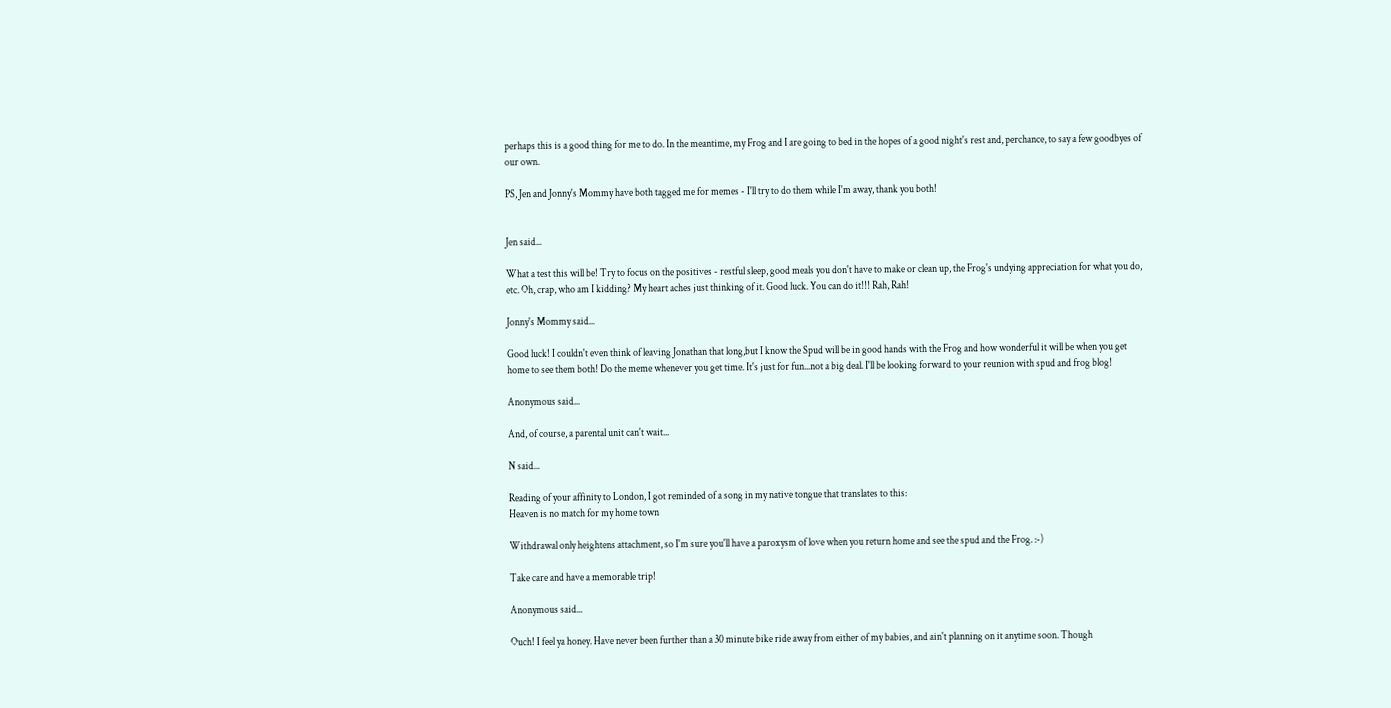perhaps this is a good thing for me to do. In the meantime, my Frog and I are going to bed in the hopes of a good night's rest and, perchance, to say a few goodbyes of our own.

PS, Jen and Jonny's Mommy have both tagged me for memes - I'll try to do them while I'm away, thank you both!


Jen said...

What a test this will be! Try to focus on the positives - restful sleep, good meals you don't have to make or clean up, the Frog's undying appreciation for what you do, etc. Oh, crap, who am I kidding? My heart aches just thinking of it. Good luck. You can do it!!! Rah, Rah!

Jonny's Mommy said...

Good luck! I couldn't even think of leaving Jonathan that long,but I know the Spud will be in good hands with the Frog and how wonderful it will be when you get home to see them both! Do the meme whenever you get time. It's just for fun...not a big deal. I'll be looking forward to your reunion with spud and frog blog!

Anonymous said...

And, of course, a parental unit can't wait...

N said...

Reading of your affinity to London, I got reminded of a song in my native tongue that translates to this:
Heaven is no match for my home town

Withdrawal only heightens attachment, so I'm sure you'll have a paroxysm of love when you return home and see the spud and the Frog. :-)

Take care and have a memorable trip!

Anonymous said...

Ouch! I feel ya honey. Have never been further than a 30 minute bike ride away from either of my babies, and ain't planning on it anytime soon. Though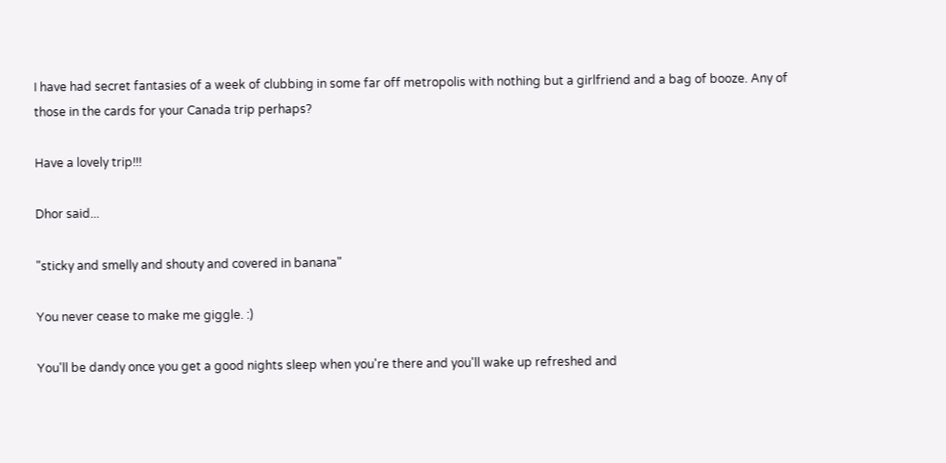I have had secret fantasies of a week of clubbing in some far off metropolis with nothing but a girlfriend and a bag of booze. Any of those in the cards for your Canada trip perhaps?

Have a lovely trip!!!

Dhor said...

"sticky and smelly and shouty and covered in banana"

You never cease to make me giggle. :)

You'll be dandy once you get a good nights sleep when you're there and you'll wake up refreshed and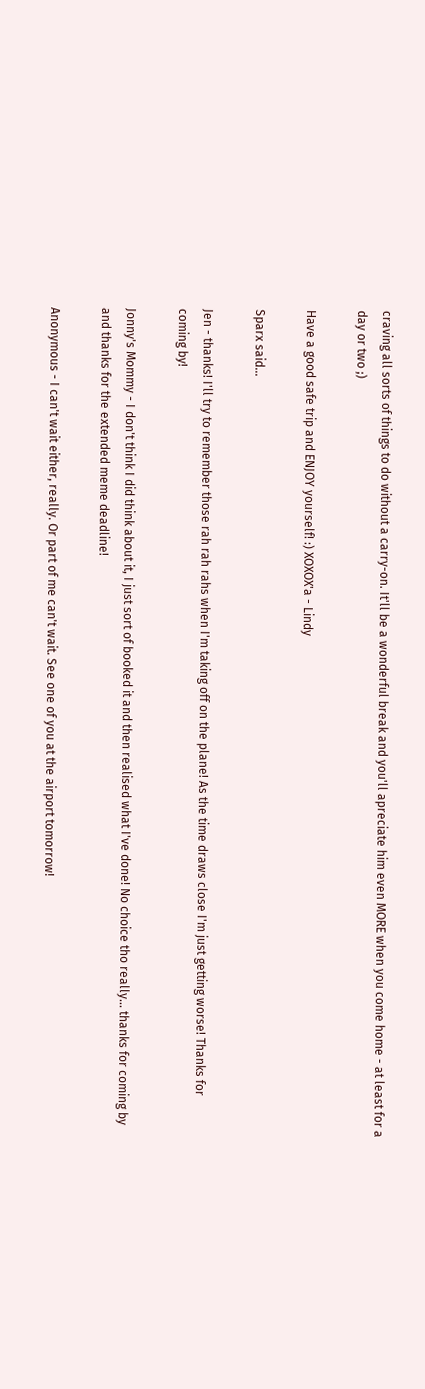craving all sorts of things to do without a carry-on. It'll be a wonderful break and you'll apreciate him even MORE when you come home - at least for a day or two ;)

Have a good safe trip and ENJOY yourself! :) XOXOX'a - Lindy

Sparx said...

Jen - thanks! I'll try to remember those rah rah rahs when I'm taking off on the plane! As the time draws close I'm just getting worse! Thanks for coming by!

Jonny's Mommy - I don't think I did think about it, I just sort of booked it and then realised what I've done! No choice tho really... thanks for coming by and thanks for the extended meme deadline!

Anonymous - I can't wait either, really. Or part of me can't wait. See one of you at the airport tomorrow!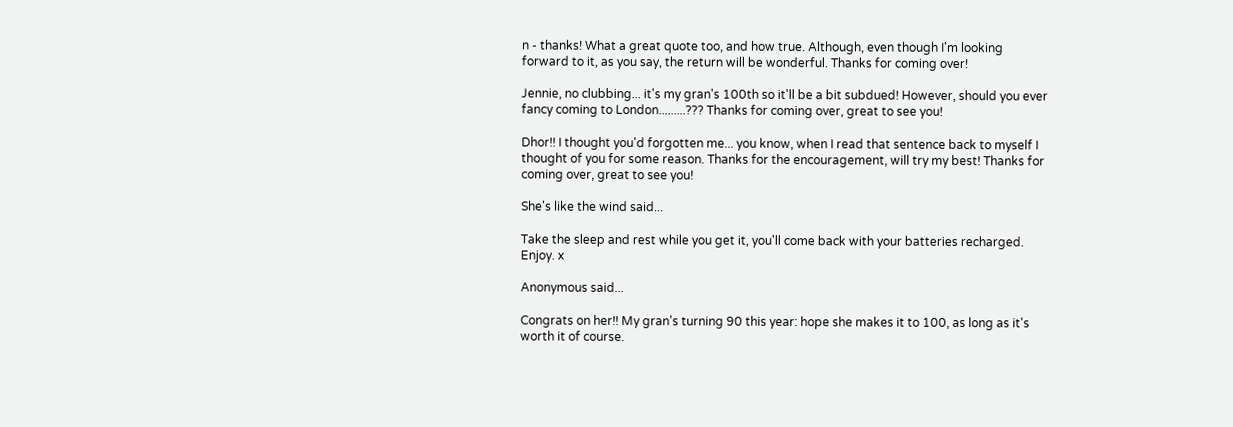n - thanks! What a great quote too, and how true. Although, even though I'm looking forward to it, as you say, the return will be wonderful. Thanks for coming over!

Jennie, no clubbing... it's my gran's 100th so it'll be a bit subdued! However, should you ever fancy coming to London.........??? Thanks for coming over, great to see you!

Dhor!! I thought you'd forgotten me... you know, when I read that sentence back to myself I thought of you for some reason. Thanks for the encouragement, will try my best! Thanks for coming over, great to see you!

She's like the wind said...

Take the sleep and rest while you get it, you'll come back with your batteries recharged. Enjoy. x

Anonymous said...

Congrats on her!! My gran's turning 90 this year: hope she makes it to 100, as long as it's worth it of course.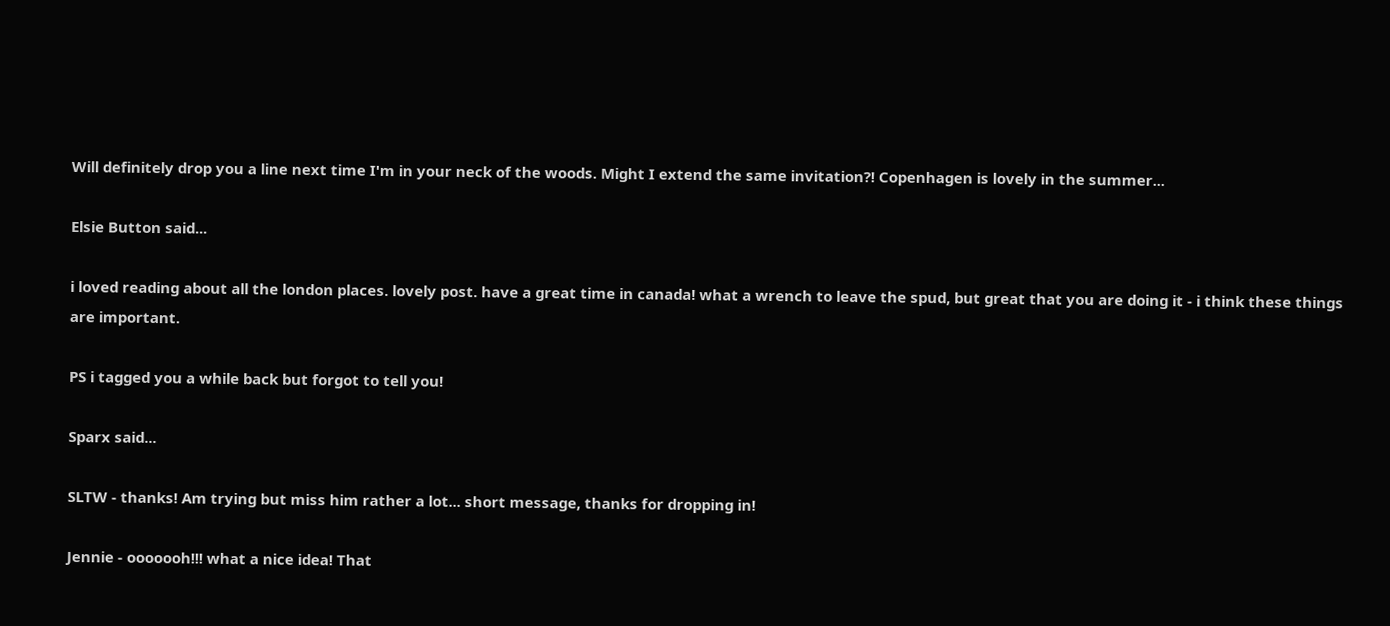Will definitely drop you a line next time I'm in your neck of the woods. Might I extend the same invitation?! Copenhagen is lovely in the summer...

Elsie Button said...

i loved reading about all the london places. lovely post. have a great time in canada! what a wrench to leave the spud, but great that you are doing it - i think these things are important.

PS i tagged you a while back but forgot to tell you!

Sparx said...

SLTW - thanks! Am trying but miss him rather a lot... short message, thanks for dropping in!

Jennie - ooooooh!!! what a nice idea! That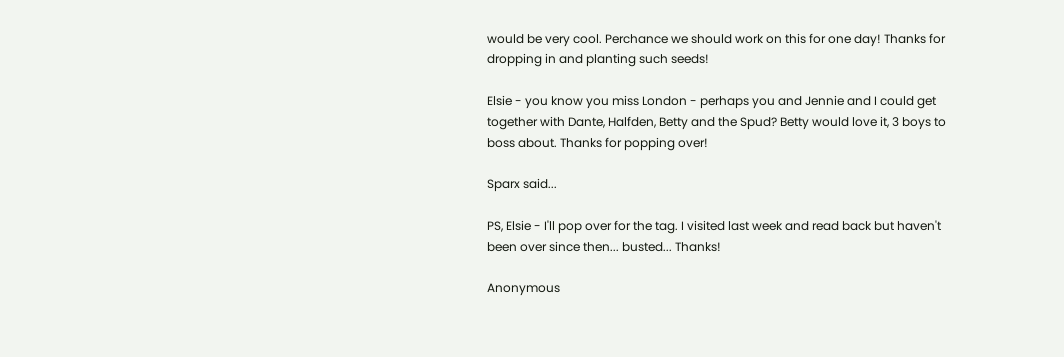would be very cool. Perchance we should work on this for one day! Thanks for dropping in and planting such seeds!

Elsie - you know you miss London - perhaps you and Jennie and I could get together with Dante, Halfden, Betty and the Spud? Betty would love it, 3 boys to boss about. Thanks for popping over!

Sparx said...

PS, Elsie - I'll pop over for the tag. I visited last week and read back but haven't been over since then... busted... Thanks!

Anonymous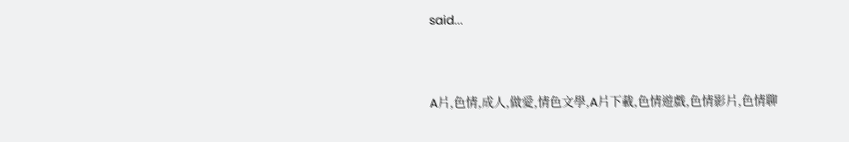said...



A片,色情,成人,做愛,情色文學,A片下載,色情遊戲,色情影片,色情聊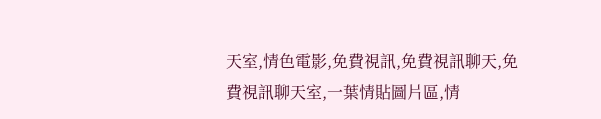天室,情色電影,免費視訊,免費視訊聊天,免費視訊聊天室,一葉情貼圖片區,情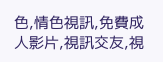色,情色視訊,免費成人影片,視訊交友,視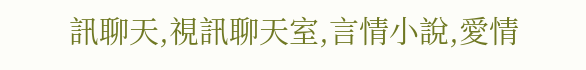訊聊天,視訊聊天室,言情小說,愛情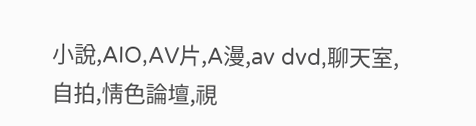小說,AIO,AV片,A漫,av dvd,聊天室,自拍,情色論壇,視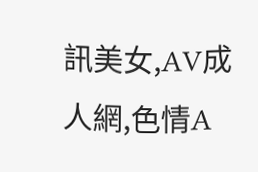訊美女,AV成人網,色情A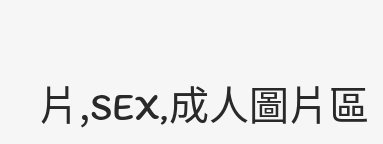片,SEX,成人圖片區